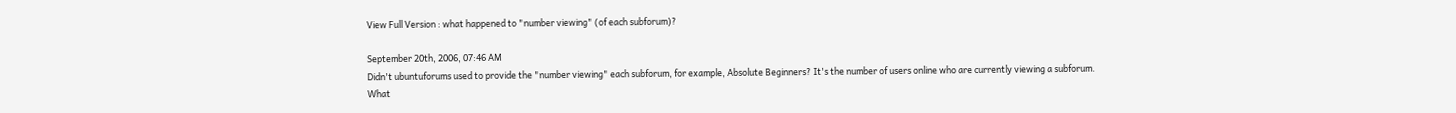View Full Version : what happened to "number viewing" (of each subforum)?

September 20th, 2006, 07:46 AM
Didn't ubuntuforums used to provide the "number viewing" each subforum, for example, Absolute Beginners? It's the number of users online who are currently viewing a subforum.
What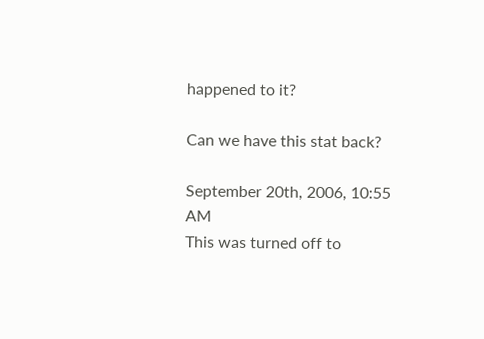happened to it?

Can we have this stat back?

September 20th, 2006, 10:55 AM
This was turned off to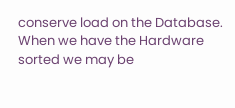conserve load on the Database. When we have the Hardware sorted we may be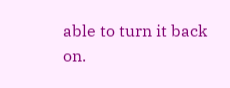able to turn it back on.